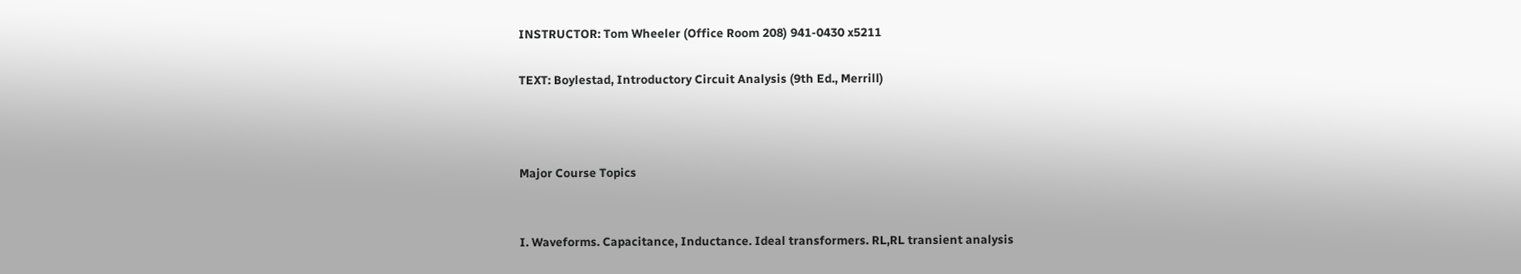INSTRUCTOR: Tom Wheeler (Office Room 208) 941-0430 x5211

TEXT: Boylestad, Introductory Circuit Analysis (9th Ed., Merrill)



Major Course Topics


I. Waveforms. Capacitance, Inductance. Ideal transformers. RL,RL transient analysis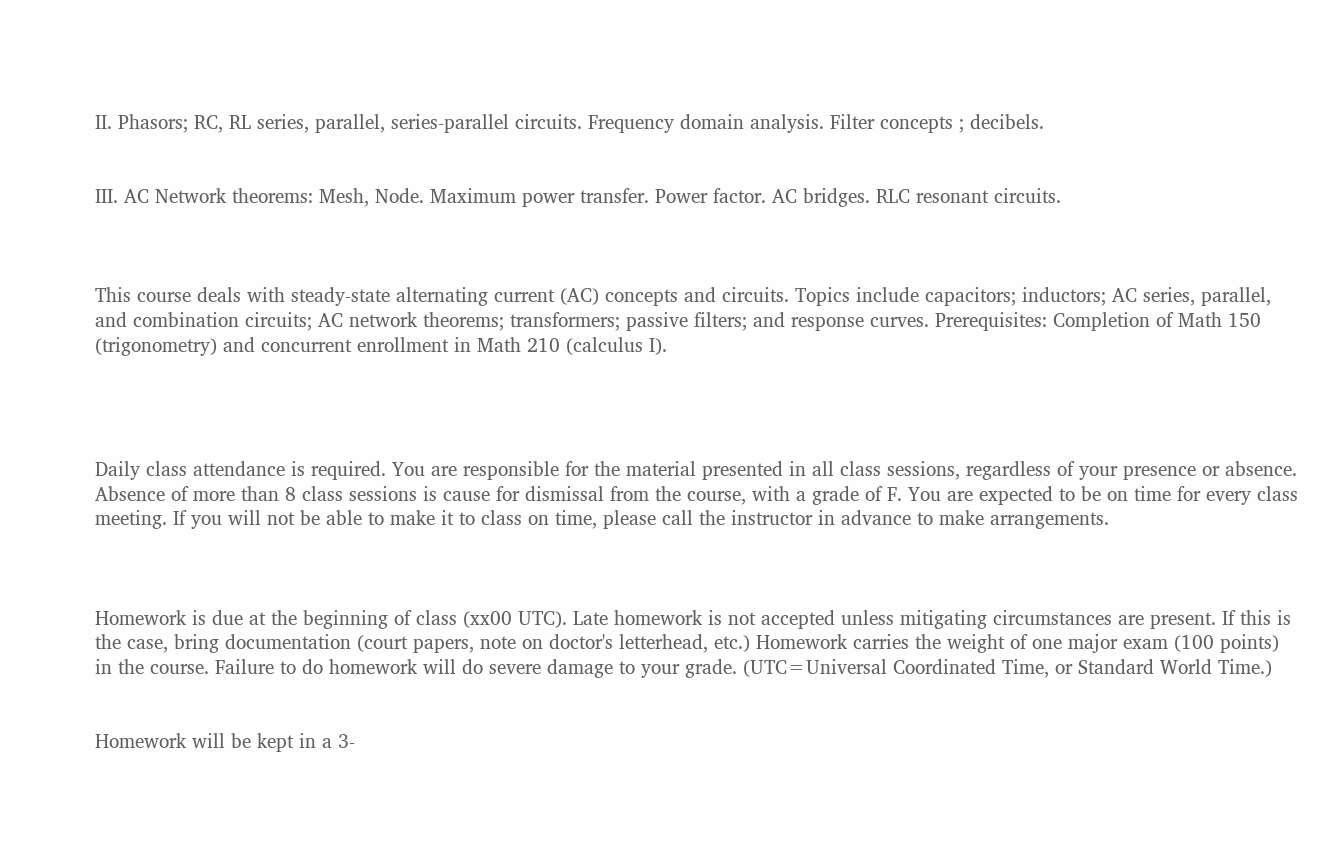II. Phasors; RC, RL series, parallel, series-parallel circuits. Frequency domain analysis. Filter concepts ; decibels.


III. AC Network theorems: Mesh, Node. Maximum power transfer. Power factor. AC bridges. RLC resonant circuits.



This course deals with steady-state alternating current (AC) concepts and circuits. Topics include capacitors; inductors; AC series, parallel, and combination circuits; AC network theorems; transformers; passive filters; and response curves. Prerequisites: Completion of Math 150 (trigonometry) and concurrent enrollment in Math 210 (calculus I).




Daily class attendance is required. You are responsible for the material presented in all class sessions, regardless of your presence or absence. Absence of more than 8 class sessions is cause for dismissal from the course, with a grade of F. You are expected to be on time for every class meeting. If you will not be able to make it to class on time, please call the instructor in advance to make arrangements.



Homework is due at the beginning of class (xx00 UTC). Late homework is not accepted unless mitigating circumstances are present. If this is the case, bring documentation (court papers, note on doctor's letterhead, etc.) Homework carries the weight of one major exam (100 points) in the course. Failure to do homework will do severe damage to your grade. (UTC=Universal Coordinated Time, or Standard World Time.)


Homework will be kept in a 3-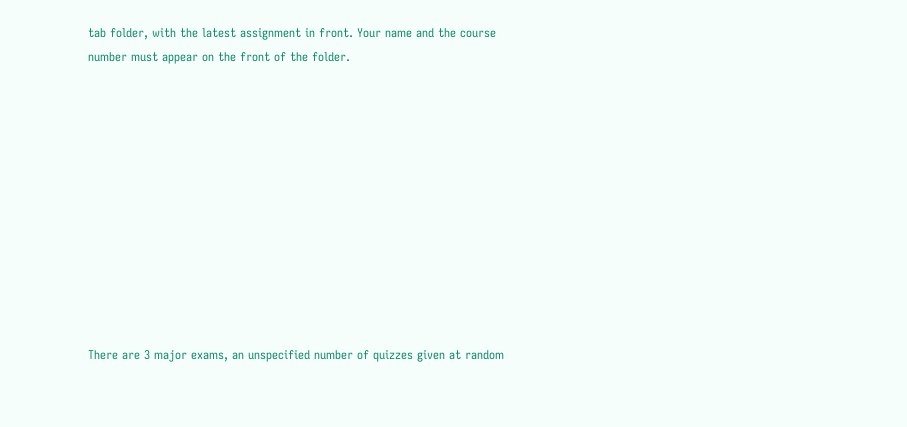tab folder, with the latest assignment in front. Your name and the course number must appear on the front of the folder.











There are 3 major exams, an unspecified number of quizzes given at random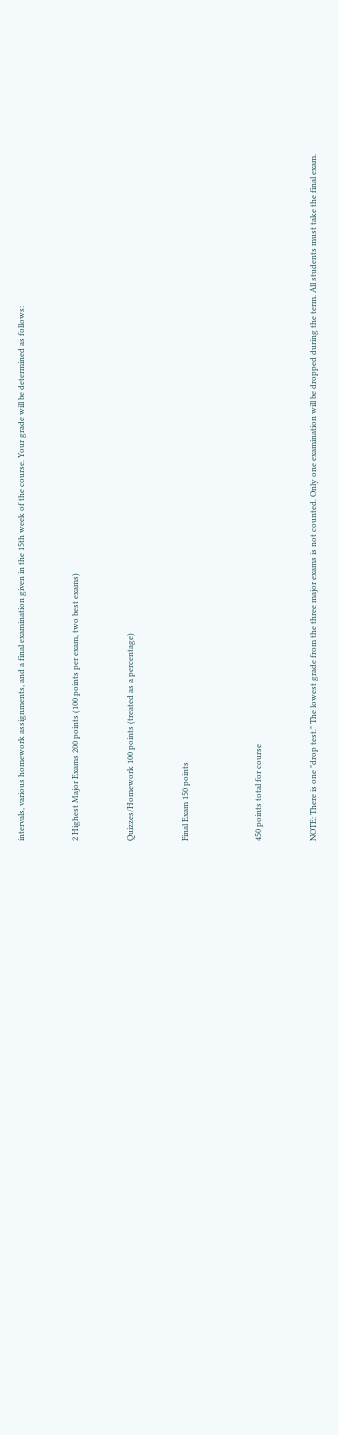intervals, various homework assignments, and a final examination given in the 15th week of the course. Your grade will be determined as follows:


2 Highest Major Exams 200 points (100 points per exam, two best exams)


Quizzes/Homework 100 points (treated as a percentage)


Final Exam 150 points



450 points total for course


NOTE: There is one "drop test." The lowest grade from the three major exams is not counted. Only one examination will be dropped during the term. All students must take the final exam.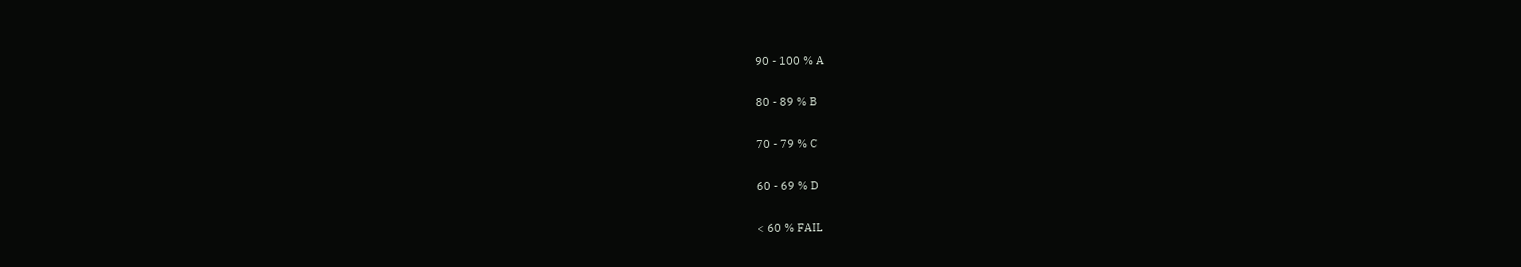90 - 100 % A

80 - 89 % B

70 - 79 % C

60 - 69 % D

< 60 % FAIL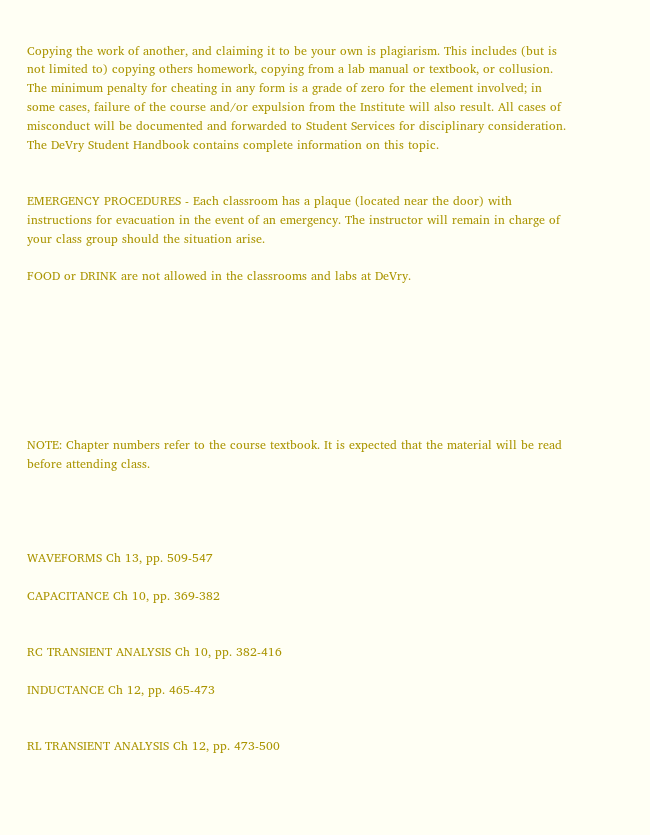Copying the work of another, and claiming it to be your own is plagiarism. This includes (but is not limited to) copying others homework, copying from a lab manual or textbook, or collusion. The minimum penalty for cheating in any form is a grade of zero for the element involved; in some cases, failure of the course and/or expulsion from the Institute will also result. All cases of misconduct will be documented and forwarded to Student Services for disciplinary consideration. The DeVry Student Handbook contains complete information on this topic.


EMERGENCY PROCEDURES - Each classroom has a plaque (located near the door) with instructions for evacuation in the event of an emergency. The instructor will remain in charge of your class group should the situation arise.

FOOD or DRINK are not allowed in the classrooms and labs at DeVry.








NOTE: Chapter numbers refer to the course textbook. It is expected that the material will be read before attending class.




WAVEFORMS Ch 13, pp. 509-547

CAPACITANCE Ch 10, pp. 369-382


RC TRANSIENT ANALYSIS Ch 10, pp. 382-416

INDUCTANCE Ch 12, pp. 465-473


RL TRANSIENT ANALYSIS Ch 12, pp. 473-500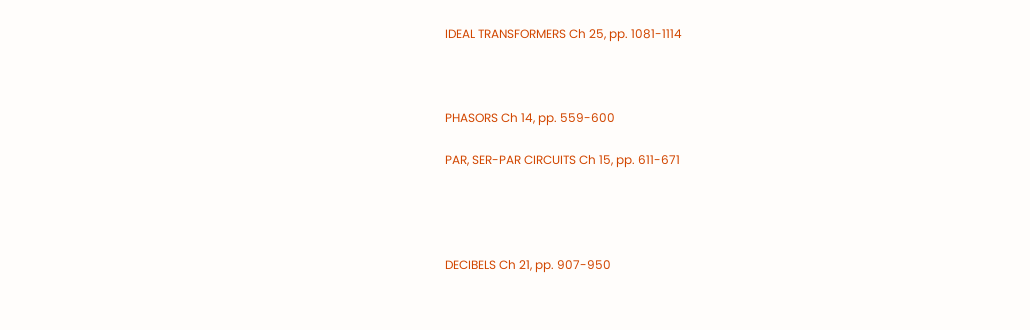IDEAL TRANSFORMERS Ch 25, pp. 1081-1114



PHASORS Ch 14, pp. 559-600

PAR, SER-PAR CIRCUITS Ch 15, pp. 611-671




DECIBELS Ch 21, pp. 907-950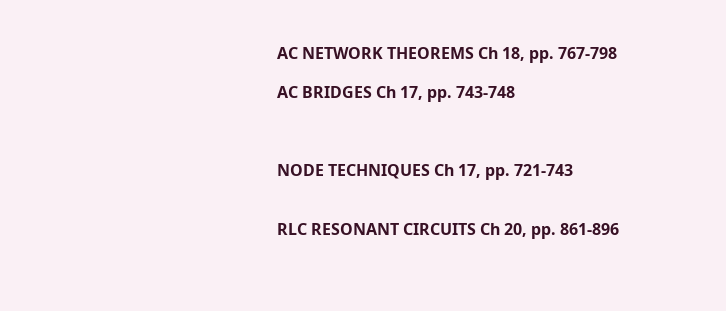AC NETWORK THEOREMS Ch 18, pp. 767-798

AC BRIDGES Ch 17, pp. 743-748



NODE TECHNIQUES Ch 17, pp. 721-743


RLC RESONANT CIRCUITS Ch 20, pp. 861-896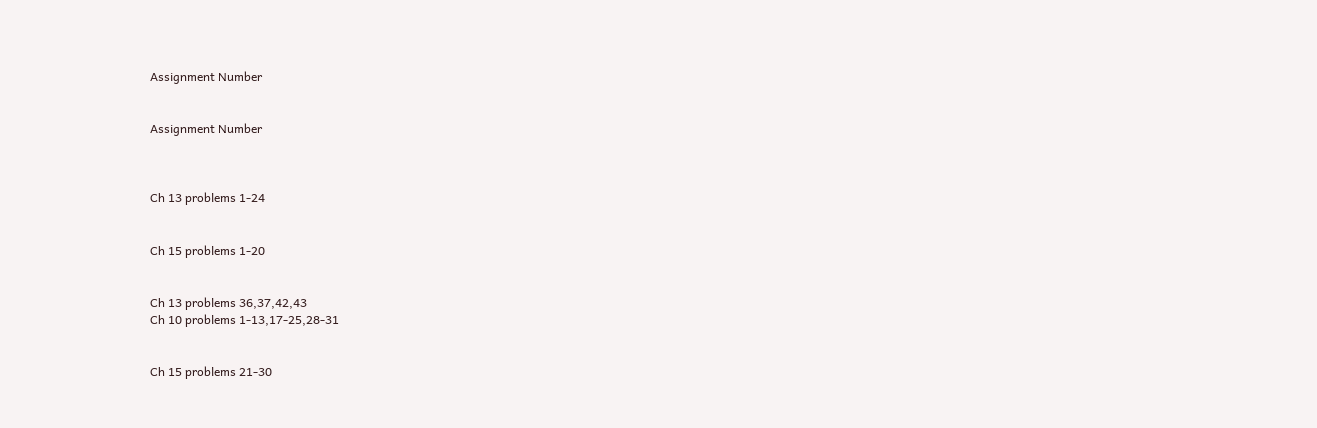Assignment Number


Assignment Number



Ch 13 problems 1-24


Ch 15 problems 1-20


Ch 13 problems 36,37,42,43
Ch 10 problems 1-13,17-25,28-31


Ch 15 problems 21-30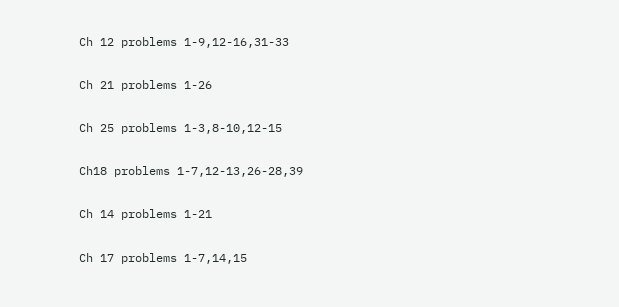Ch 12 problems 1-9,12-16,31-33


Ch 21 problems 1-26


Ch 25 problems 1-3,8-10,12-15


Ch18 problems 1-7,12-13,26-28,39


Ch 14 problems 1-21


Ch 17 problems 1-7,14,15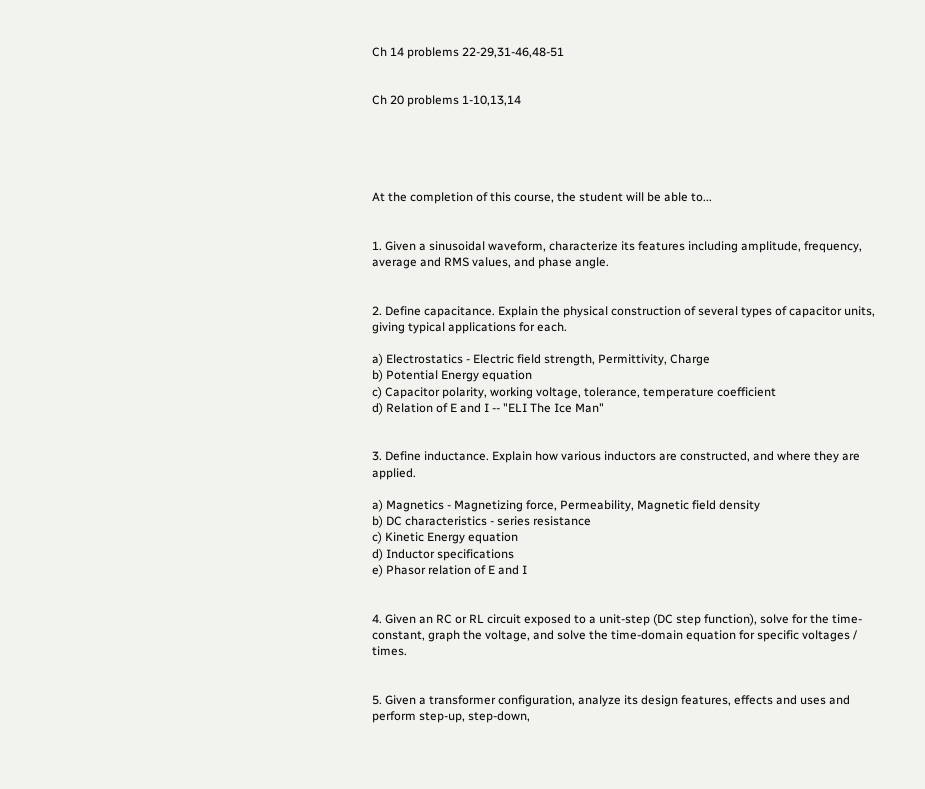Ch 14 problems 22-29,31-46,48-51


Ch 20 problems 1-10,13,14





At the completion of this course, the student will be able to...


1. Given a sinusoidal waveform, characterize its features including amplitude, frequency, average and RMS values, and phase angle.


2. Define capacitance. Explain the physical construction of several types of capacitor units, giving typical applications for each.

a) Electrostatics - Electric field strength, Permittivity, Charge
b) Potential Energy equation
c) Capacitor polarity, working voltage, tolerance, temperature coefficient
d) Relation of E and I -- "ELI The Ice Man"


3. Define inductance. Explain how various inductors are constructed, and where they are applied.

a) Magnetics - Magnetizing force, Permeability, Magnetic field density
b) DC characteristics - series resistance
c) Kinetic Energy equation
d) Inductor specifications
e) Phasor relation of E and I


4. Given an RC or RL circuit exposed to a unit-step (DC step function), solve for the time-constant, graph the voltage, and solve the time-domain equation for specific voltages / times.


5. Given a transformer configuration, analyze its design features, effects and uses and perform step-up, step-down,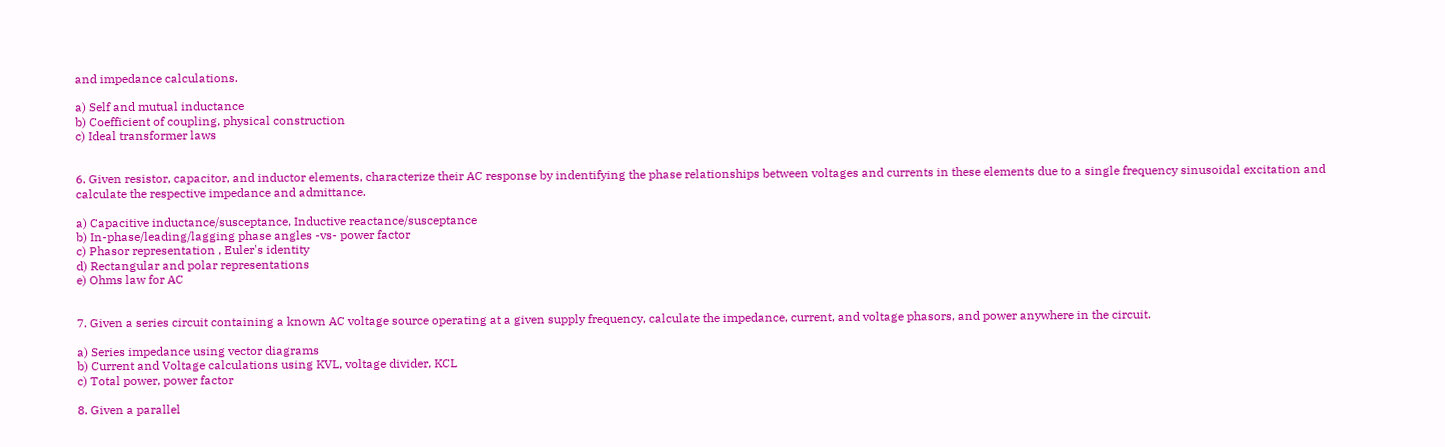and impedance calculations.

a) Self and mutual inductance
b) Coefficient of coupling, physical construction
c) Ideal transformer laws


6. Given resistor, capacitor, and inductor elements, characterize their AC response by indentifying the phase relationships between voltages and currents in these elements due to a single frequency sinusoidal excitation and calculate the respective impedance and admittance.

a) Capacitive inductance/susceptance, Inductive reactance/susceptance
b) In-phase/leading/lagging phase angles -vs- power factor
c) Phasor representation , Euler's identity
d) Rectangular and polar representations
e) Ohms law for AC


7. Given a series circuit containing a known AC voltage source operating at a given supply frequency, calculate the impedance, current, and voltage phasors, and power anywhere in the circuit.

a) Series impedance using vector diagrams
b) Current and Voltage calculations using KVL, voltage divider, KCL
c) Total power, power factor

8. Given a parallel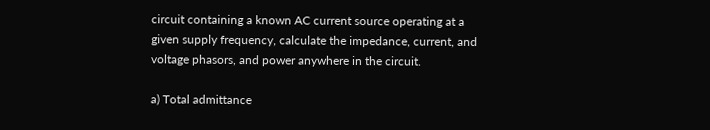circuit containing a known AC current source operating at a given supply frequency, calculate the impedance, current, and voltage phasors, and power anywhere in the circuit.

a) Total admittance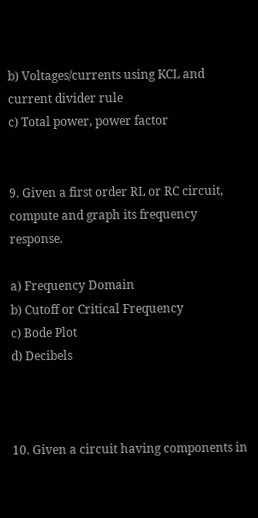b) Voltages/currents using KCL and current divider rule
c) Total power, power factor


9. Given a first order RL or RC circuit, compute and graph its frequency response.

a) Frequency Domain
b) Cutoff or Critical Frequency
c) Bode Plot
d) Decibels



10. Given a circuit having components in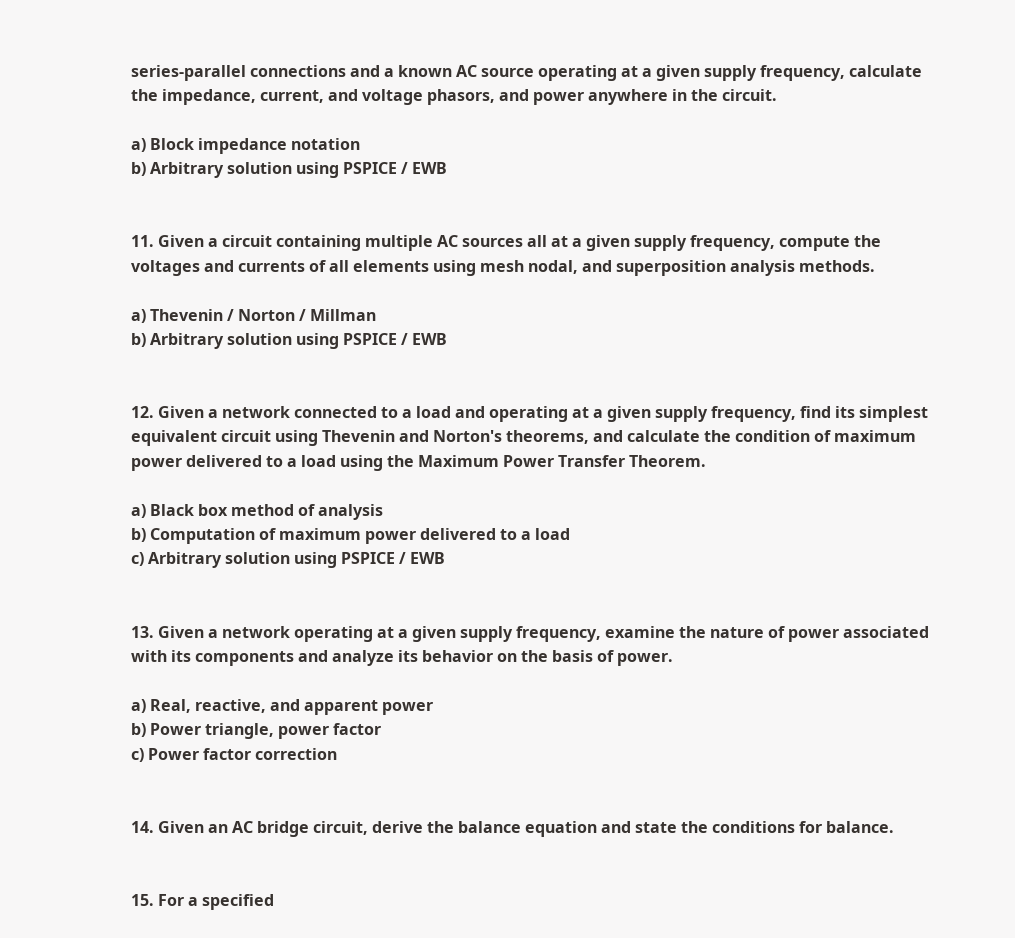series-parallel connections and a known AC source operating at a given supply frequency, calculate the impedance, current, and voltage phasors, and power anywhere in the circuit.

a) Block impedance notation
b) Arbitrary solution using PSPICE / EWB


11. Given a circuit containing multiple AC sources all at a given supply frequency, compute the voltages and currents of all elements using mesh nodal, and superposition analysis methods.

a) Thevenin / Norton / Millman
b) Arbitrary solution using PSPICE / EWB


12. Given a network connected to a load and operating at a given supply frequency, find its simplest equivalent circuit using Thevenin and Norton's theorems, and calculate the condition of maximum power delivered to a load using the Maximum Power Transfer Theorem.

a) Black box method of analysis
b) Computation of maximum power delivered to a load
c) Arbitrary solution using PSPICE / EWB


13. Given a network operating at a given supply frequency, examine the nature of power associated with its components and analyze its behavior on the basis of power.

a) Real, reactive, and apparent power
b) Power triangle, power factor
c) Power factor correction


14. Given an AC bridge circuit, derive the balance equation and state the conditions for balance.


15. For a specified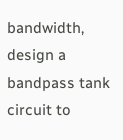bandwidth, design a bandpass tank circuit to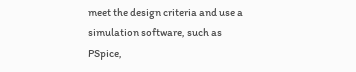meet the design criteria and use a simulation software, such as PSpice,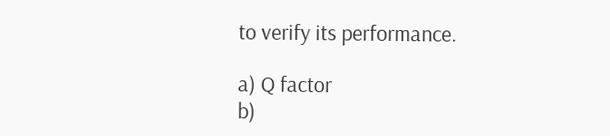to verify its performance.

a) Q factor
b)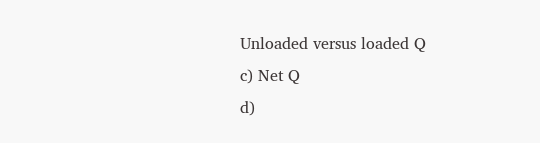Unloaded versus loaded Q
c) Net Q
d)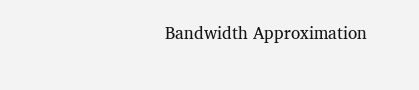Bandwidth Approximation